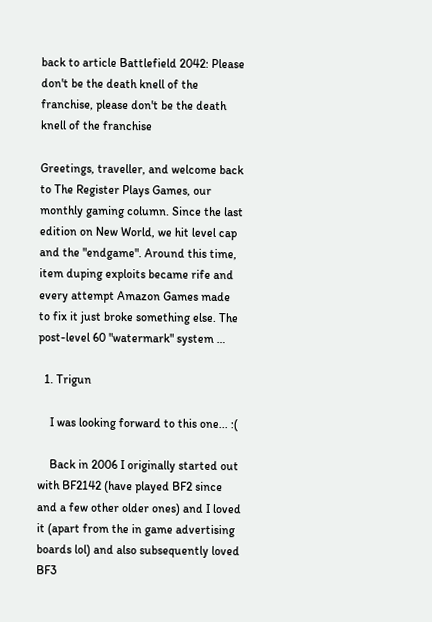back to article Battlefield 2042: Please don't be the death knell of the franchise, please don't be the death knell of the franchise

Greetings, traveller, and welcome back to The Register Plays Games, our monthly gaming column. Since the last edition on New World, we hit level cap and the "endgame". Around this time, item duping exploits became rife and every attempt Amazon Games made to fix it just broke something else. The post-level 60 "watermark" system …

  1. Trigun

    I was looking forward to this one... :(

    Back in 2006 I originally started out with BF2142 (have played BF2 since and a few other older ones) and I loved it (apart from the in game advertising boards lol) and also subsequently loved BF3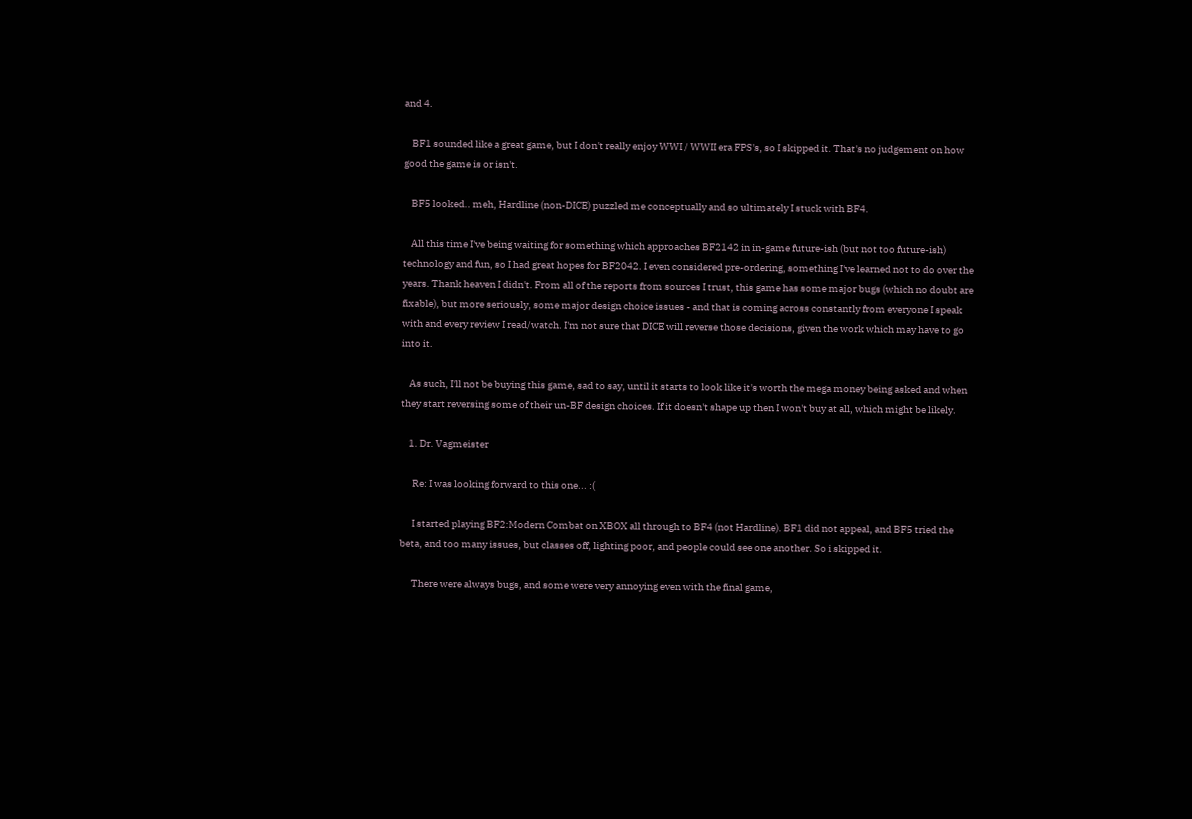and 4.

    BF1 sounded like a great game, but I don't really enjoy WWI / WWII era FPS's, so I skipped it. That's no judgement on how good the game is or isn't.

    BF5 looked.. meh, Hardline (non-DICE) puzzled me conceptually and so ultimately I stuck with BF4.

    All this time I've being waiting for something which approaches BF2142 in in-game future-ish (but not too future-ish) technology and fun, so I had great hopes for BF2042. I even considered pre-ordering, something I've learned not to do over the years. Thank heaven I didn't. From all of the reports from sources I trust, this game has some major bugs (which no doubt are fixable), but more seriously, some major design choice issues - and that is coming across constantly from everyone I speak with and every review I read/watch. I'm not sure that DICE will reverse those decisions, given the work which may have to go into it.

    As such, I'll not be buying this game, sad to say, until it starts to look like it's worth the mega money being asked and when they start reversing some of their un-BF design choices. If it doesn't shape up then I won't buy at all, which might be likely.

    1. Dr. Vagmeister

      Re: I was looking forward to this one... :(

      I started playing BF2:Modern Combat on XBOX all through to BF4 (not Hardline). BF1 did not appeal, and BF5 tried the beta, and too many issues, but classes off, lighting poor, and people could see one another. So i skipped it.

      There were always bugs, and some were very annoying even with the final game,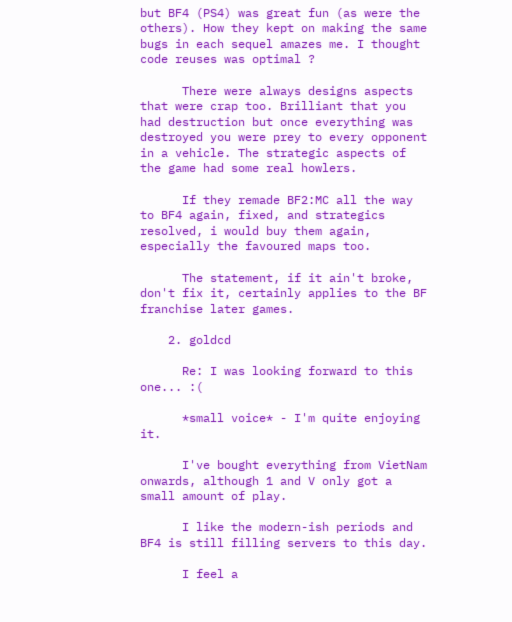but BF4 (PS4) was great fun (as were the others). How they kept on making the same bugs in each sequel amazes me. I thought code reuses was optimal ?

      There were always designs aspects that were crap too. Brilliant that you had destruction but once everything was destroyed you were prey to every opponent in a vehicle. The strategic aspects of the game had some real howlers.

      If they remade BF2:MC all the way to BF4 again, fixed, and strategics resolved, i would buy them again, especially the favoured maps too.

      The statement, if it ain't broke, don't fix it, certainly applies to the BF franchise later games.

    2. goldcd

      Re: I was looking forward to this one... :(

      *small voice* - I'm quite enjoying it.

      I've bought everything from VietNam onwards, although 1 and V only got a small amount of play.

      I like the modern-ish periods and BF4 is still filling servers to this day.

      I feel a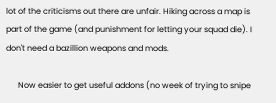lot of the criticisms out there are unfair. Hiking across a map is part of the game (and punishment for letting your squad die). I don't need a bazillion weapons and mods.

      Now easier to get useful addons (no week of trying to snipe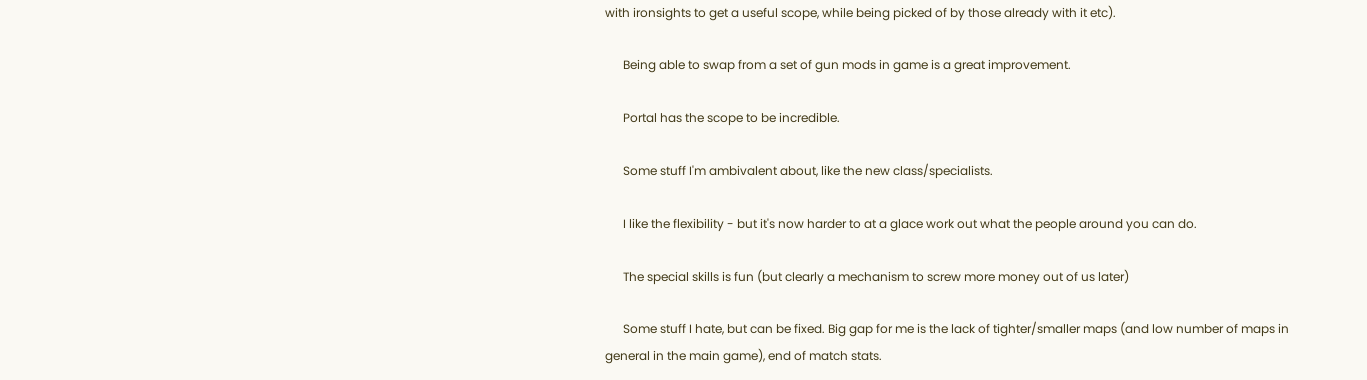with ironsights to get a useful scope, while being picked of by those already with it etc).

      Being able to swap from a set of gun mods in game is a great improvement.

      Portal has the scope to be incredible.

      Some stuff I'm ambivalent about, like the new class/specialists.

      I like the flexibility - but it's now harder to at a glace work out what the people around you can do.

      The special skills is fun (but clearly a mechanism to screw more money out of us later)

      Some stuff I hate, but can be fixed. Big gap for me is the lack of tighter/smaller maps (and low number of maps in general in the main game), end of match stats.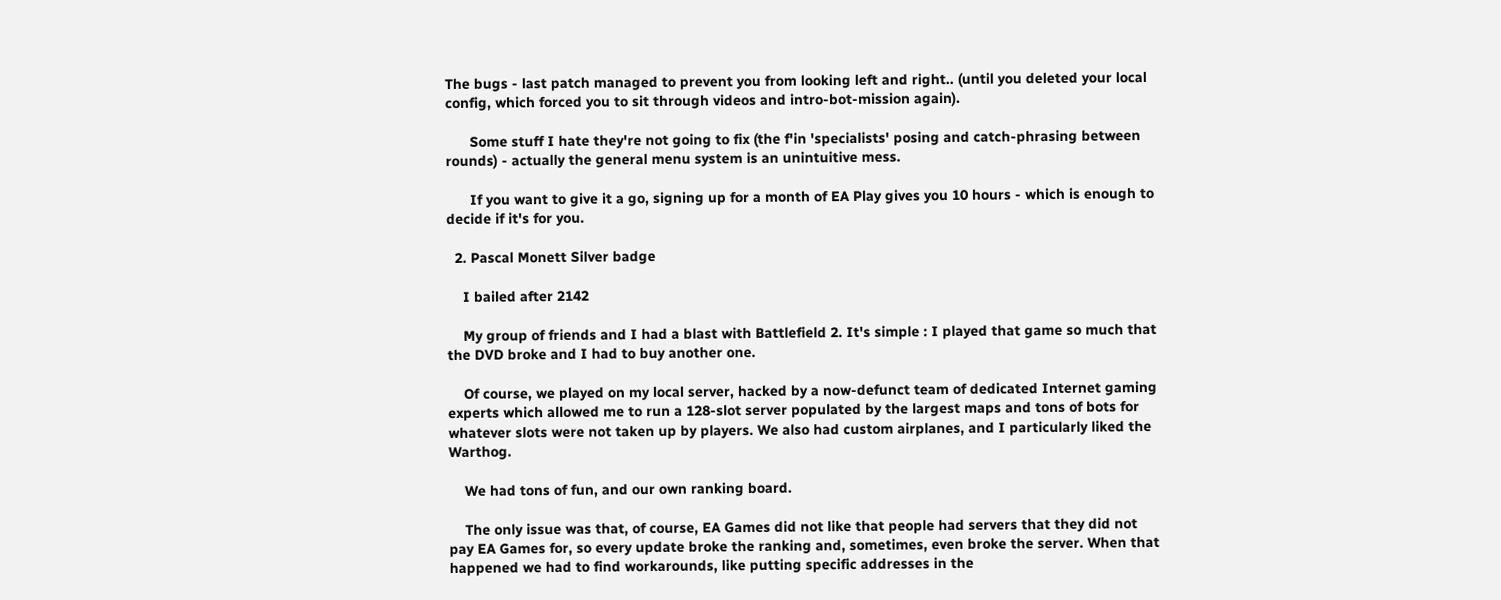The bugs - last patch managed to prevent you from looking left and right.. (until you deleted your local config, which forced you to sit through videos and intro-bot-mission again).

      Some stuff I hate they're not going to fix (the f'in 'specialists' posing and catch-phrasing between rounds) - actually the general menu system is an unintuitive mess.

      If you want to give it a go, signing up for a month of EA Play gives you 10 hours - which is enough to decide if it's for you.

  2. Pascal Monett Silver badge

    I bailed after 2142

    My group of friends and I had a blast with Battlefield 2. It's simple : I played that game so much that the DVD broke and I had to buy another one.

    Of course, we played on my local server, hacked by a now-defunct team of dedicated Internet gaming experts which allowed me to run a 128-slot server populated by the largest maps and tons of bots for whatever slots were not taken up by players. We also had custom airplanes, and I particularly liked the Warthog.

    We had tons of fun, and our own ranking board.

    The only issue was that, of course, EA Games did not like that people had servers that they did not pay EA Games for, so every update broke the ranking and, sometimes, even broke the server. When that happened we had to find workarounds, like putting specific addresses in the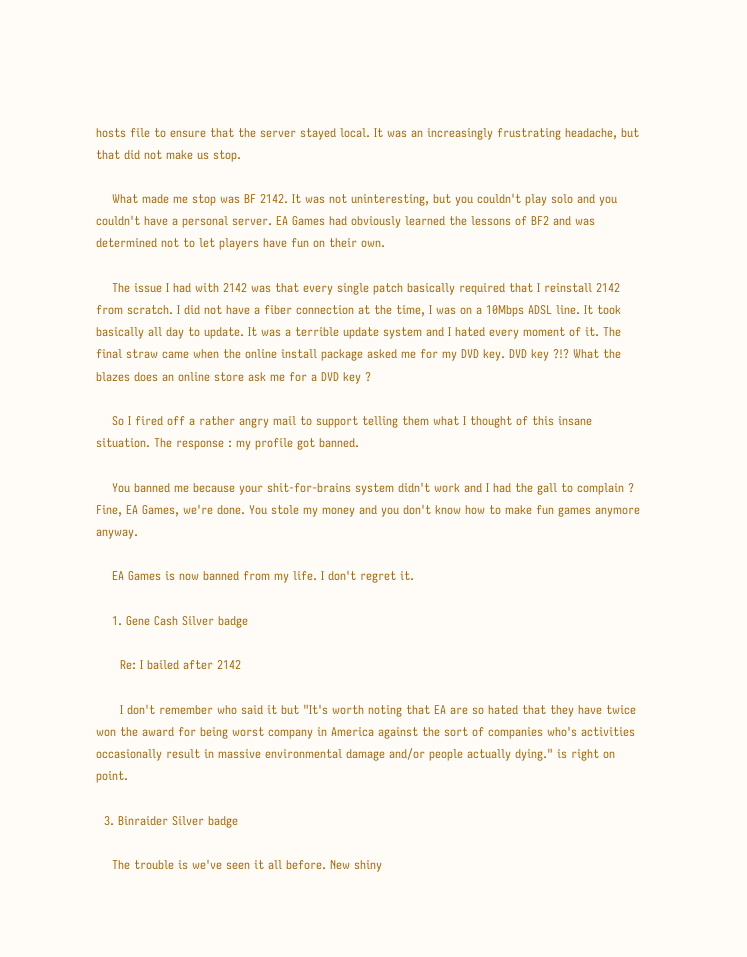hosts file to ensure that the server stayed local. It was an increasingly frustrating headache, but that did not make us stop.

    What made me stop was BF 2142. It was not uninteresting, but you couldn't play solo and you couldn't have a personal server. EA Games had obviously learned the lessons of BF2 and was determined not to let players have fun on their own.

    The issue I had with 2142 was that every single patch basically required that I reinstall 2142 from scratch. I did not have a fiber connection at the time, I was on a 10Mbps ADSL line. It took basically all day to update. It was a terrible update system and I hated every moment of it. The final straw came when the online install package asked me for my DVD key. DVD key ?!? What the blazes does an online store ask me for a DVD key ?

    So I fired off a rather angry mail to support telling them what I thought of this insane situation. The response : my profile got banned.

    You banned me because your shit-for-brains system didn't work and I had the gall to complain ? Fine, EA Games, we're done. You stole my money and you don't know how to make fun games anymore anyway.

    EA Games is now banned from my life. I don't regret it.

    1. Gene Cash Silver badge

      Re: I bailed after 2142

      I don't remember who said it but "It's worth noting that EA are so hated that they have twice won the award for being worst company in America against the sort of companies who's activities occasionally result in massive environmental damage and/or people actually dying." is right on point.

  3. Binraider Silver badge

    The trouble is we've seen it all before. New shiny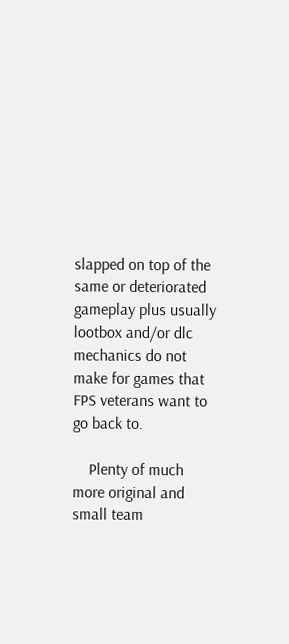slapped on top of the same or deteriorated gameplay plus usually lootbox and/or dlc mechanics do not make for games that FPS veterans want to go back to.

    Plenty of much more original and small team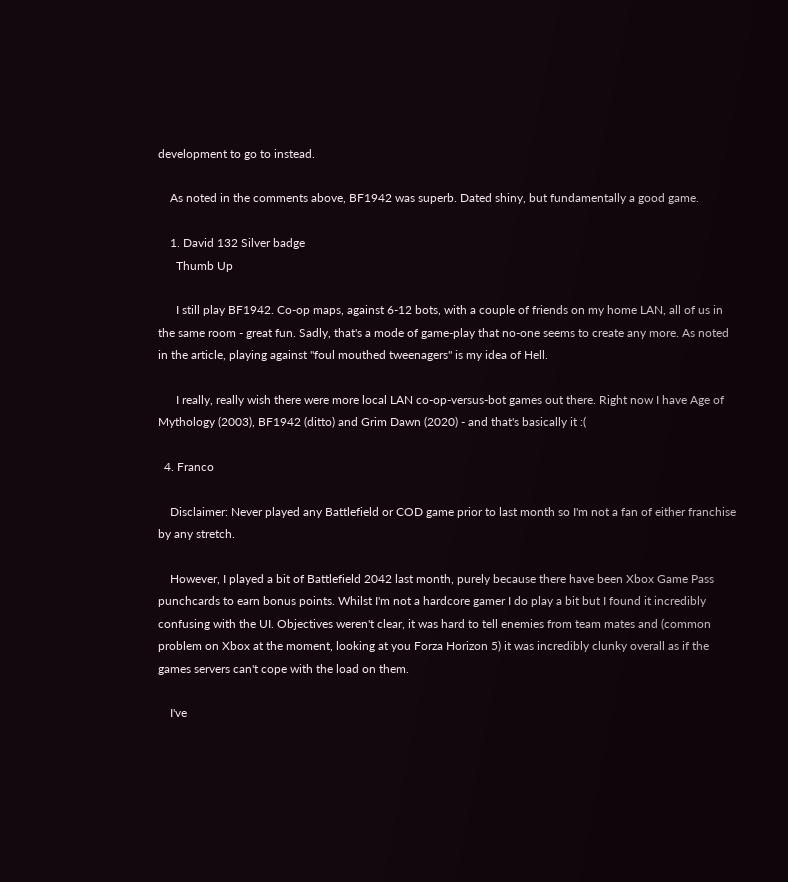development to go to instead.

    As noted in the comments above, BF1942 was superb. Dated shiny, but fundamentally a good game.

    1. David 132 Silver badge
      Thumb Up

      I still play BF1942. Co-op maps, against 6-12 bots, with a couple of friends on my home LAN, all of us in the same room - great fun. Sadly, that's a mode of game-play that no-one seems to create any more. As noted in the article, playing against "foul mouthed tweenagers" is my idea of Hell.

      I really, really wish there were more local LAN co-op-versus-bot games out there. Right now I have Age of Mythology (2003), BF1942 (ditto) and Grim Dawn (2020) - and that's basically it :(

  4. Franco

    Disclaimer: Never played any Battlefield or COD game prior to last month so I'm not a fan of either franchise by any stretch.

    However, I played a bit of Battlefield 2042 last month, purely because there have been Xbox Game Pass punchcards to earn bonus points. Whilst I'm not a hardcore gamer I do play a bit but I found it incredibly confusing with the UI. Objectives weren't clear, it was hard to tell enemies from team mates and (common problem on Xbox at the moment, looking at you Forza Horizon 5) it was incredibly clunky overall as if the games servers can't cope with the load on them.

    I've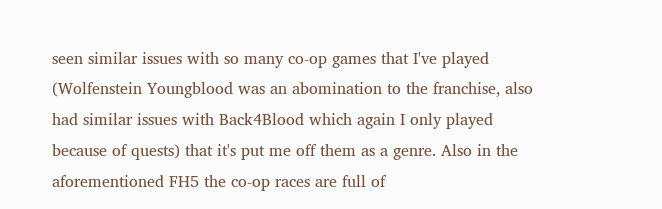seen similar issues with so many co-op games that I've played (Wolfenstein Youngblood was an abomination to the franchise, also had similar issues with Back4Blood which again I only played because of quests) that it's put me off them as a genre. Also in the aforementioned FH5 the co-op races are full of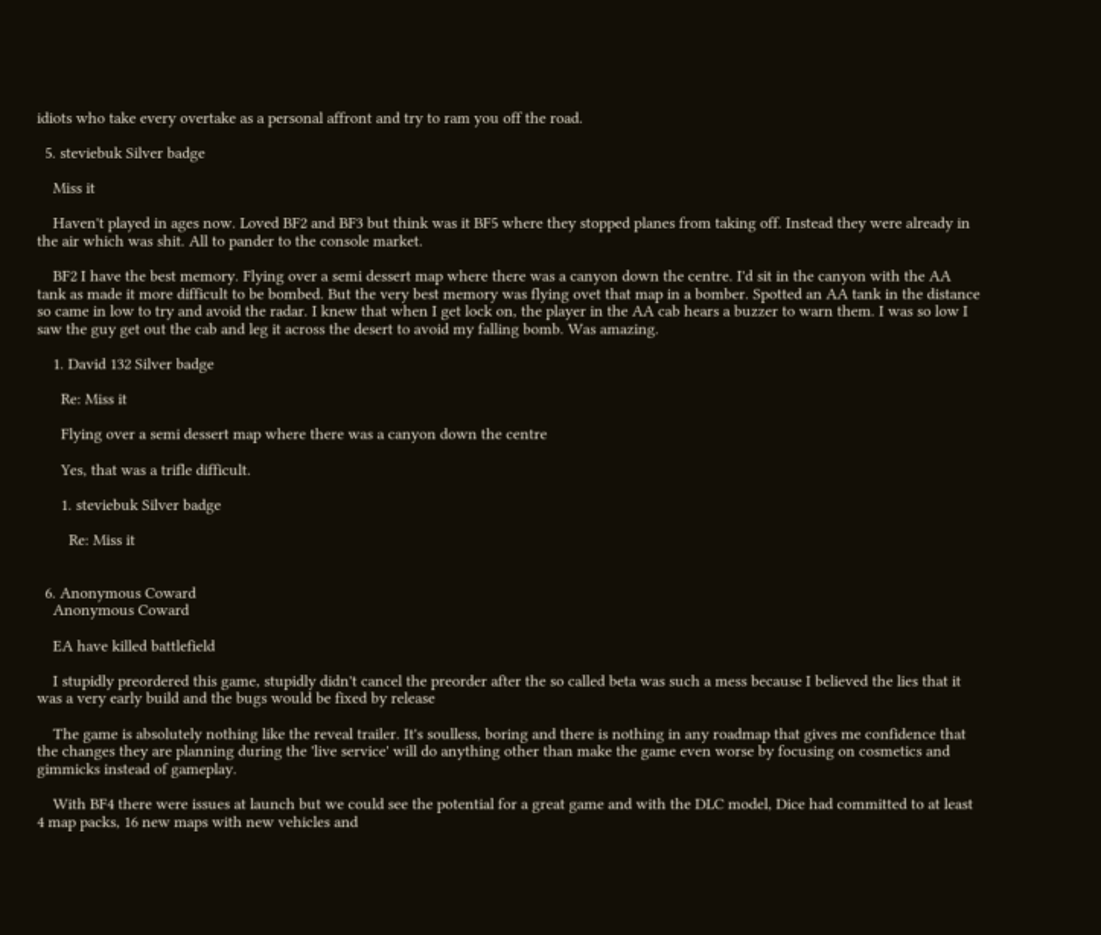idiots who take every overtake as a personal affront and try to ram you off the road.

  5. steviebuk Silver badge

    Miss it

    Haven't played in ages now. Loved BF2 and BF3 but think was it BF5 where they stopped planes from taking off. Instead they were already in the air which was shit. All to pander to the console market.

    BF2 I have the best memory. Flying over a semi dessert map where there was a canyon down the centre. I'd sit in the canyon with the AA tank as made it more difficult to be bombed. But the very best memory was flying ovet that map in a bomber. Spotted an AA tank in the distance so came in low to try and avoid the radar. I knew that when I get lock on, the player in the AA cab hears a buzzer to warn them. I was so low I saw the guy get out the cab and leg it across the desert to avoid my falling bomb. Was amazing.

    1. David 132 Silver badge

      Re: Miss it

      Flying over a semi dessert map where there was a canyon down the centre

      Yes, that was a trifle difficult.

      1. steviebuk Silver badge

        Re: Miss it


  6. Anonymous Coward
    Anonymous Coward

    EA have killed battlefield

    I stupidly preordered this game, stupidly didn't cancel the preorder after the so called beta was such a mess because I believed the lies that it was a very early build and the bugs would be fixed by release

    The game is absolutely nothing like the reveal trailer. It's soulless, boring and there is nothing in any roadmap that gives me confidence that the changes they are planning during the 'live service' will do anything other than make the game even worse by focusing on cosmetics and gimmicks instead of gameplay.

    With BF4 there were issues at launch but we could see the potential for a great game and with the DLC model, Dice had committed to at least 4 map packs, 16 new maps with new vehicles and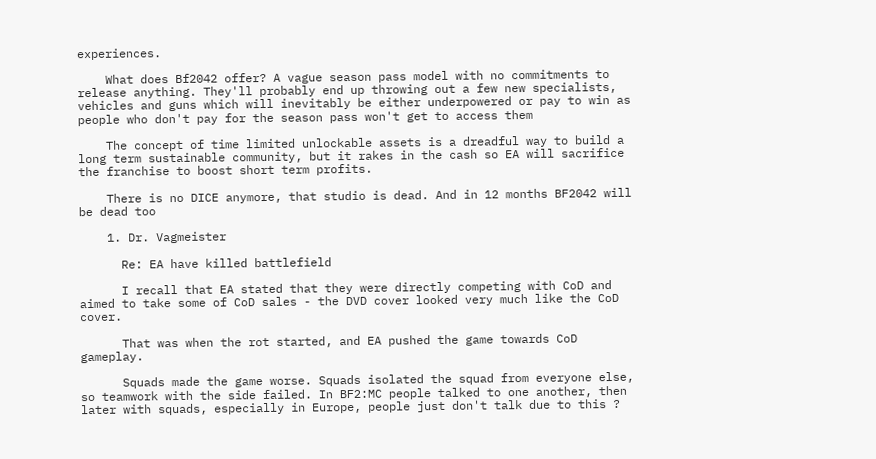experiences.

    What does Bf2042 offer? A vague season pass model with no commitments to release anything. They'll probably end up throwing out a few new specialists, vehicles and guns which will inevitably be either underpowered or pay to win as people who don't pay for the season pass won't get to access them

    The concept of time limited unlockable assets is a dreadful way to build a long term sustainable community, but it rakes in the cash so EA will sacrifice the franchise to boost short term profits.

    There is no DICE anymore, that studio is dead. And in 12 months BF2042 will be dead too

    1. Dr. Vagmeister

      Re: EA have killed battlefield

      I recall that EA stated that they were directly competing with CoD and aimed to take some of CoD sales - the DVD cover looked very much like the CoD cover.

      That was when the rot started, and EA pushed the game towards CoD gameplay.

      Squads made the game worse. Squads isolated the squad from everyone else, so teamwork with the side failed. In BF2:MC people talked to one another, then later with squads, especially in Europe, people just don't talk due to this ?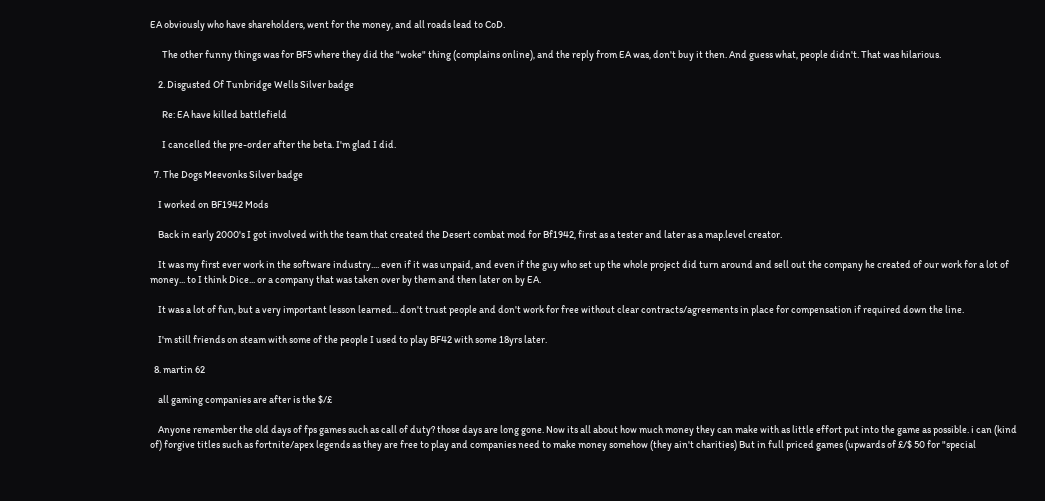EA obviously who have shareholders, went for the money, and all roads lead to CoD.

      The other funny things was for BF5 where they did the "woke" thing (complains online), and the reply from EA was, don't buy it then. And guess what, people didn't. That was hilarious.

    2. Disgusted Of Tunbridge Wells Silver badge

      Re: EA have killed battlefield

      I cancelled the pre-order after the beta. I'm glad I did.

  7. The Dogs Meevonks Silver badge

    I worked on BF1942 Mods

    Back in early 2000's I got involved with the team that created the Desert combat mod for Bf1942, first as a tester and later as a map.level creator.

    It was my first ever work in the software industry.... even if it was unpaid, and even if the guy who set up the whole project did turn around and sell out the company he created of our work for a lot of money... to I think Dice... or a company that was taken over by them and then later on by EA.

    It was a lot of fun, but a very important lesson learned... don't trust people and don't work for free without clear contracts/agreements in place for compensation if required down the line.

    I'm still friends on steam with some of the people I used to play BF42 with some 18yrs later.

  8. martin 62

    all gaming companies are after is the $/£

    Anyone remember the old days of fps games such as call of duty? those days are long gone. Now its all about how much money they can make with as little effort put into the game as possible. i can (kind of) forgive titles such as fortnite/apex legends as they are free to play and companies need to make money somehow (they ain't charities) But in full priced games (upwards of £/$ 50 for "special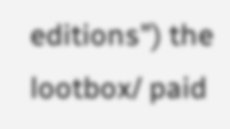editions") the lootbox/ paid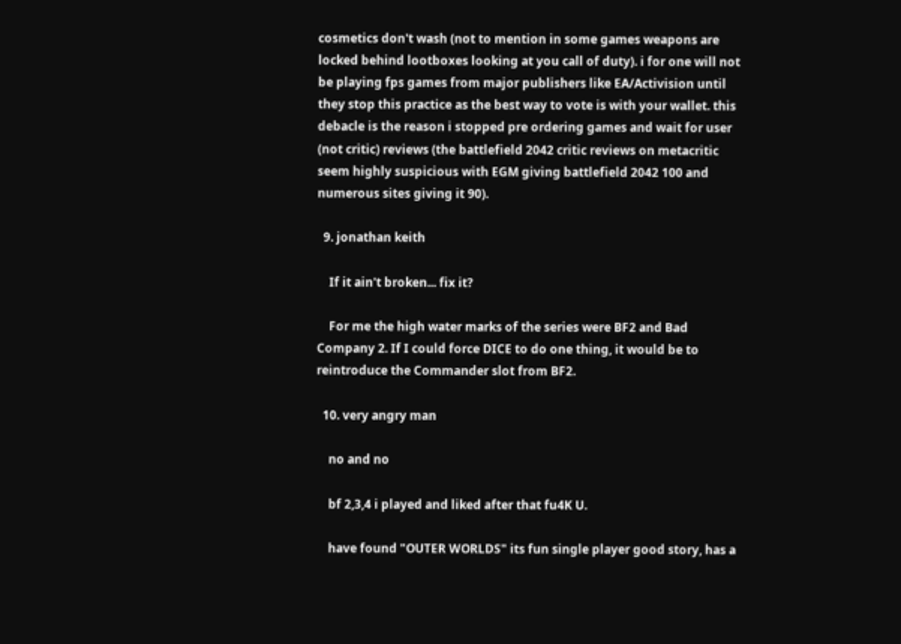cosmetics don't wash (not to mention in some games weapons are locked behind lootboxes looking at you call of duty). i for one will not be playing fps games from major publishers like EA/Activision until they stop this practice as the best way to vote is with your wallet. this debacle is the reason i stopped pre ordering games and wait for user (not critic) reviews (the battlefield 2042 critic reviews on metacritic seem highly suspicious with EGM giving battlefield 2042 100 and numerous sites giving it 90).

  9. jonathan keith

    If it ain't broken... fix it?

    For me the high water marks of the series were BF2 and Bad Company 2. If I could force DICE to do one thing, it would be to reintroduce the Commander slot from BF2.

  10. very angry man

    no and no

    bf 2,3,4 i played and liked after that fu4K U.

    have found "OUTER WORLDS" its fun single player good story, has a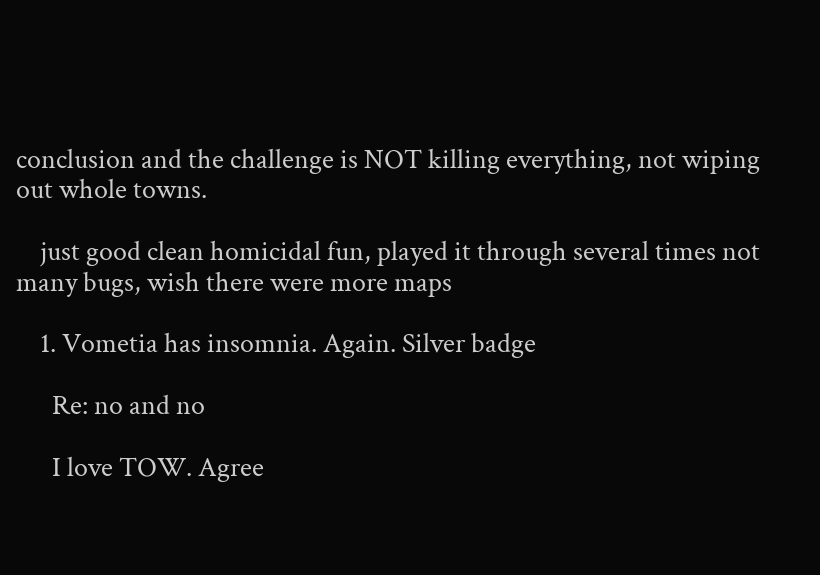conclusion and the challenge is NOT killing everything, not wiping out whole towns.

    just good clean homicidal fun, played it through several times not many bugs, wish there were more maps

    1. Vometia has insomnia. Again. Silver badge

      Re: no and no

      I love TOW. Agree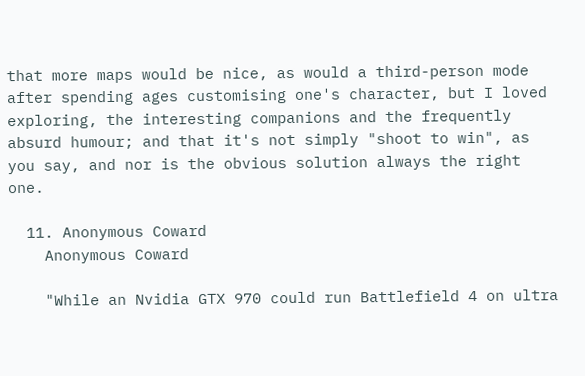that more maps would be nice, as would a third-person mode after spending ages customising one's character, but I loved exploring, the interesting companions and the frequently absurd humour; and that it's not simply "shoot to win", as you say, and nor is the obvious solution always the right one.

  11. Anonymous Coward
    Anonymous Coward

    "While an Nvidia GTX 970 could run Battlefield 4 on ultra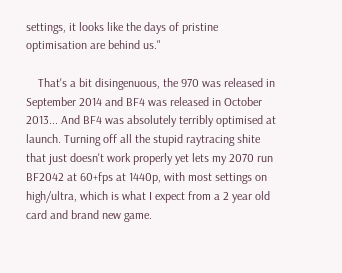settings, it looks like the days of pristine optimisation are behind us."

    That's a bit disingenuous, the 970 was released in September 2014 and BF4 was released in October 2013... And BF4 was absolutely terribly optimised at launch. Turning off all the stupid raytracing shite that just doesn't work properly yet lets my 2070 run BF2042 at 60+fps at 1440p, with most settings on high/ultra, which is what I expect from a 2 year old card and brand new game.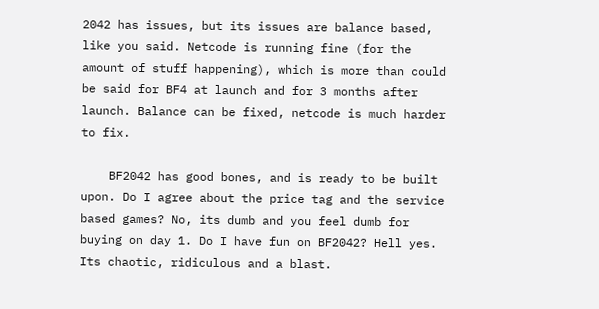2042 has issues, but its issues are balance based, like you said. Netcode is running fine (for the amount of stuff happening), which is more than could be said for BF4 at launch and for 3 months after launch. Balance can be fixed, netcode is much harder to fix.

    BF2042 has good bones, and is ready to be built upon. Do I agree about the price tag and the service based games? No, its dumb and you feel dumb for buying on day 1. Do I have fun on BF2042? Hell yes. Its chaotic, ridiculous and a blast.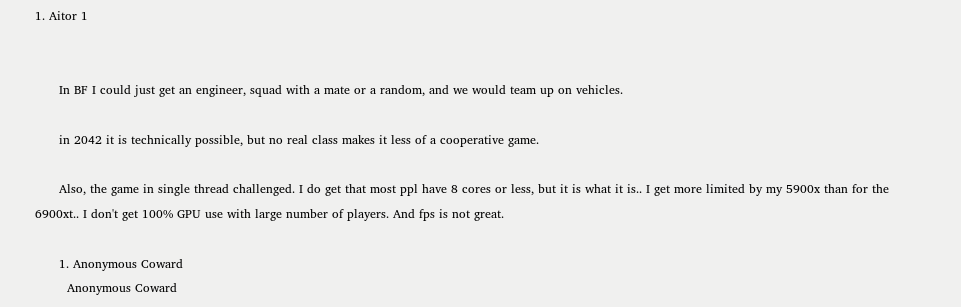1. Aitor 1


      In BF I could just get an engineer, squad with a mate or a random, and we would team up on vehicles.

      in 2042 it is technically possible, but no real class makes it less of a cooperative game.

      Also, the game in single thread challenged. I do get that most ppl have 8 cores or less, but it is what it is.. I get more limited by my 5900x than for the 6900xt.. I don't get 100% GPU use with large number of players. And fps is not great.

      1. Anonymous Coward
        Anonymous Coward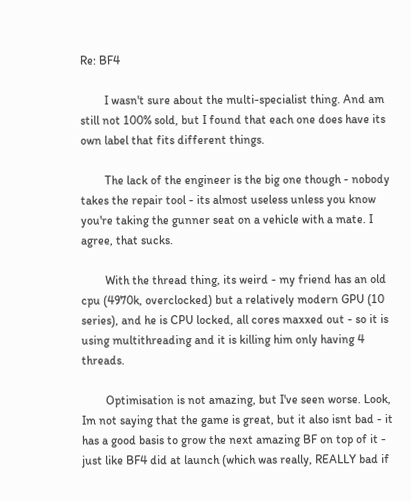Re: BF4

        I wasn't sure about the multi-specialist thing. And am still not 100% sold, but I found that each one does have its own label that fits different things.

        The lack of the engineer is the big one though - nobody takes the repair tool - its almost useless unless you know you're taking the gunner seat on a vehicle with a mate. I agree, that sucks.

        With the thread thing, its weird - my friend has an old cpu (4970k, overclocked) but a relatively modern GPU (10 series), and he is CPU locked, all cores maxxed out - so it is using multithreading and it is killing him only having 4 threads.

        Optimisation is not amazing, but I've seen worse. Look, Im not saying that the game is great, but it also isnt bad - it has a good basis to grow the next amazing BF on top of it - just like BF4 did at launch (which was really, REALLY bad if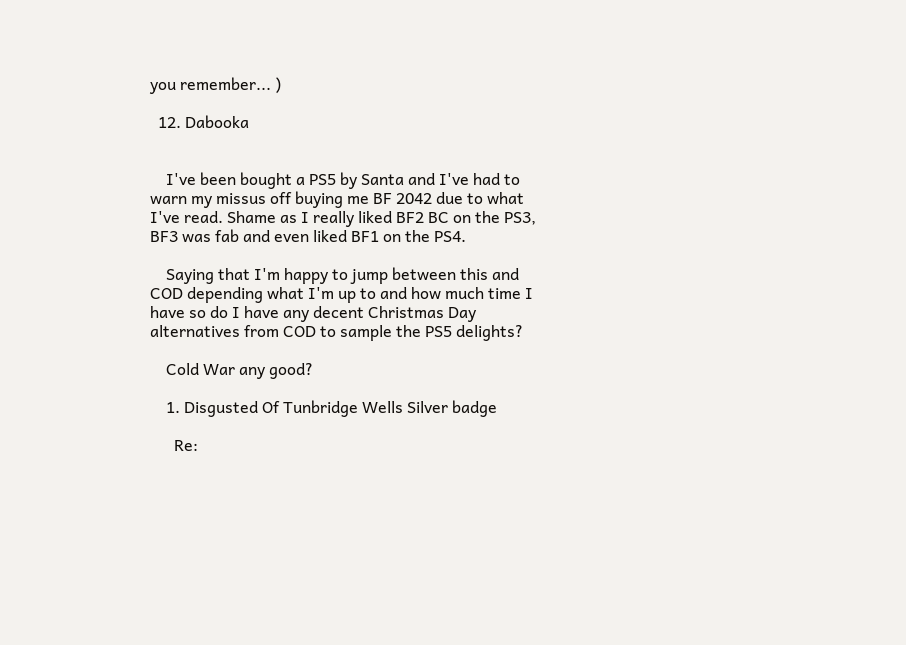you remember... )

  12. Dabooka


    I've been bought a PS5 by Santa and I've had to warn my missus off buying me BF 2042 due to what I've read. Shame as I really liked BF2 BC on the PS3, BF3 was fab and even liked BF1 on the PS4.

    Saying that I'm happy to jump between this and COD depending what I'm up to and how much time I have so do I have any decent Christmas Day alternatives from COD to sample the PS5 delights?

    Cold War any good?

    1. Disgusted Of Tunbridge Wells Silver badge

      Re: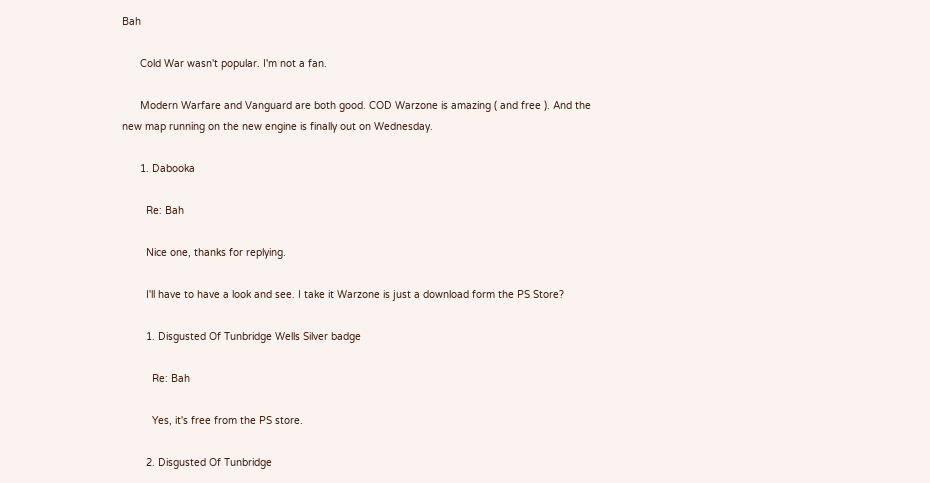Bah

      Cold War wasn't popular. I'm not a fan.

      Modern Warfare and Vanguard are both good. COD Warzone is amazing ( and free ). And the new map running on the new engine is finally out on Wednesday.

      1. Dabooka

        Re: Bah

        Nice one, thanks for replying.

        I'll have to have a look and see. I take it Warzone is just a download form the PS Store?

        1. Disgusted Of Tunbridge Wells Silver badge

          Re: Bah

          Yes, it's free from the PS store.

        2. Disgusted Of Tunbridge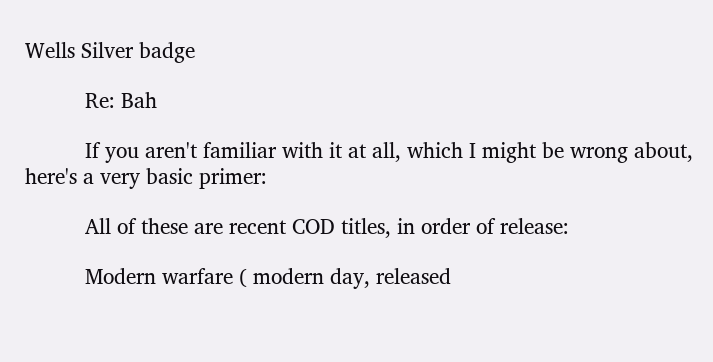Wells Silver badge

          Re: Bah

          If you aren't familiar with it at all, which I might be wrong about, here's a very basic primer:

          All of these are recent COD titles, in order of release:

          Modern warfare ( modern day, released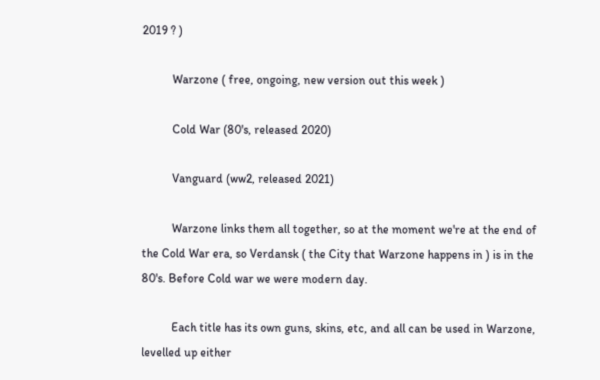2019 ? )

          Warzone ( free, ongoing, new version out this week )

          Cold War (80's, released 2020)

          Vanguard (ww2, released 2021)

          Warzone links them all together, so at the moment we're at the end of the Cold War era, so Verdansk ( the City that Warzone happens in ) is in the 80's. Before Cold war we were modern day.

          Each title has its own guns, skins, etc, and all can be used in Warzone, levelled up either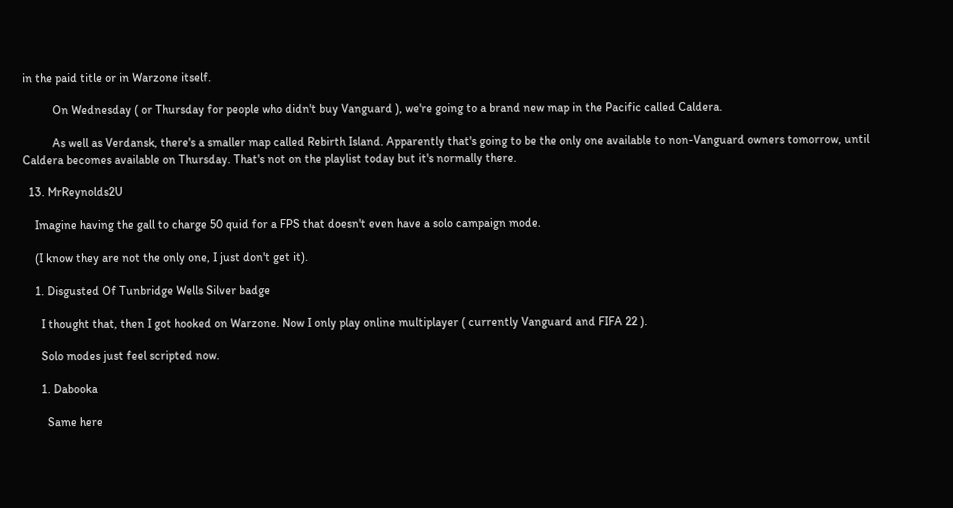in the paid title or in Warzone itself.

          On Wednesday ( or Thursday for people who didn't buy Vanguard ), we're going to a brand new map in the Pacific called Caldera.

          As well as Verdansk, there's a smaller map called Rebirth Island. Apparently that's going to be the only one available to non-Vanguard owners tomorrow, until Caldera becomes available on Thursday. That's not on the playlist today but it's normally there.

  13. MrReynolds2U

    Imagine having the gall to charge 50 quid for a FPS that doesn't even have a solo campaign mode.

    (I know they are not the only one, I just don't get it).

    1. Disgusted Of Tunbridge Wells Silver badge

      I thought that, then I got hooked on Warzone. Now I only play online multiplayer ( currently Vanguard and FIFA 22 ).

      Solo modes just feel scripted now.

      1. Dabooka

        Same here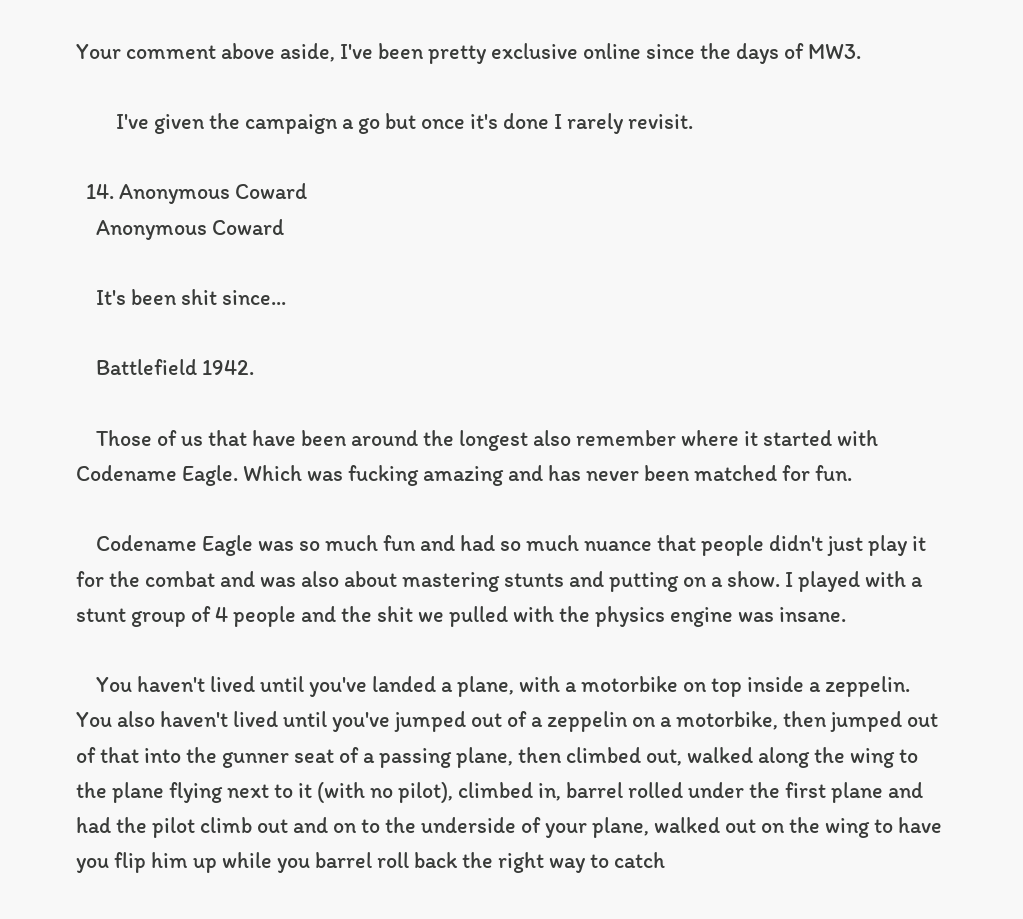Your comment above aside, I've been pretty exclusive online since the days of MW3.

        I've given the campaign a go but once it's done I rarely revisit.

  14. Anonymous Coward
    Anonymous Coward

    It's been shit since...

    Battlefield 1942.

    Those of us that have been around the longest also remember where it started with Codename Eagle. Which was fucking amazing and has never been matched for fun.

    Codename Eagle was so much fun and had so much nuance that people didn't just play it for the combat and was also about mastering stunts and putting on a show. I played with a stunt group of 4 people and the shit we pulled with the physics engine was insane.

    You haven't lived until you've landed a plane, with a motorbike on top inside a zeppelin. You also haven't lived until you've jumped out of a zeppelin on a motorbike, then jumped out of that into the gunner seat of a passing plane, then climbed out, walked along the wing to the plane flying next to it (with no pilot), climbed in, barrel rolled under the first plane and had the pilot climb out and on to the underside of your plane, walked out on the wing to have you flip him up while you barrel roll back the right way to catch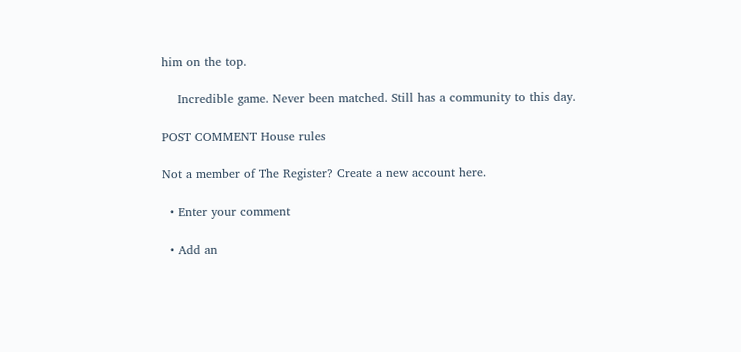him on the top.

    Incredible game. Never been matched. Still has a community to this day.

POST COMMENT House rules

Not a member of The Register? Create a new account here.

  • Enter your comment

  • Add an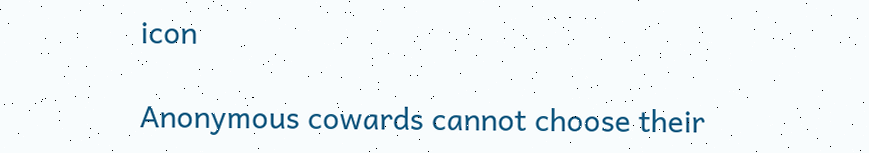icon

Anonymous cowards cannot choose their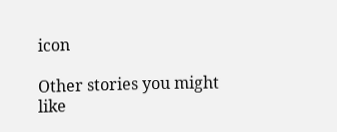icon

Other stories you might like